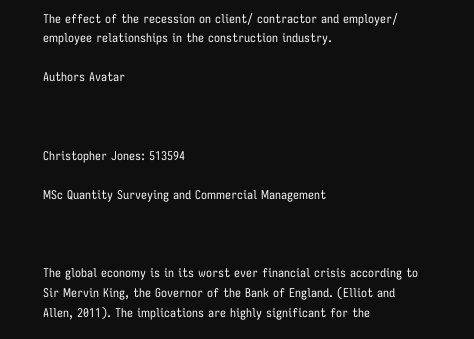The effect of the recession on client/ contractor and employer/ employee relationships in the construction industry.

Authors Avatar



Christopher Jones: 513594

MSc Quantity Surveying and Commercial Management



The global economy is in its worst ever financial crisis according to Sir Mervin King, the Governor of the Bank of England. (Elliot and Allen, 2011). The implications are highly significant for the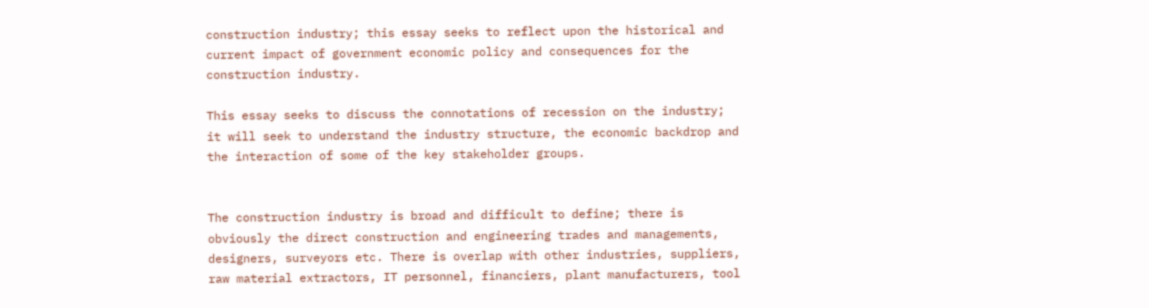construction industry; this essay seeks to reflect upon the historical and current impact of government economic policy and consequences for the construction industry.

This essay seeks to discuss the connotations of recession on the industry; it will seek to understand the industry structure, the economic backdrop and the interaction of some of the key stakeholder groups.


The construction industry is broad and difficult to define; there is obviously the direct construction and engineering trades and managements, designers, surveyors etc. There is overlap with other industries, suppliers, raw material extractors, IT personnel, financiers, plant manufacturers, tool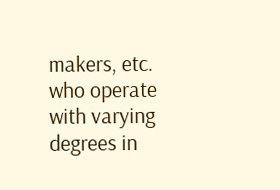makers, etc. who operate with varying degrees in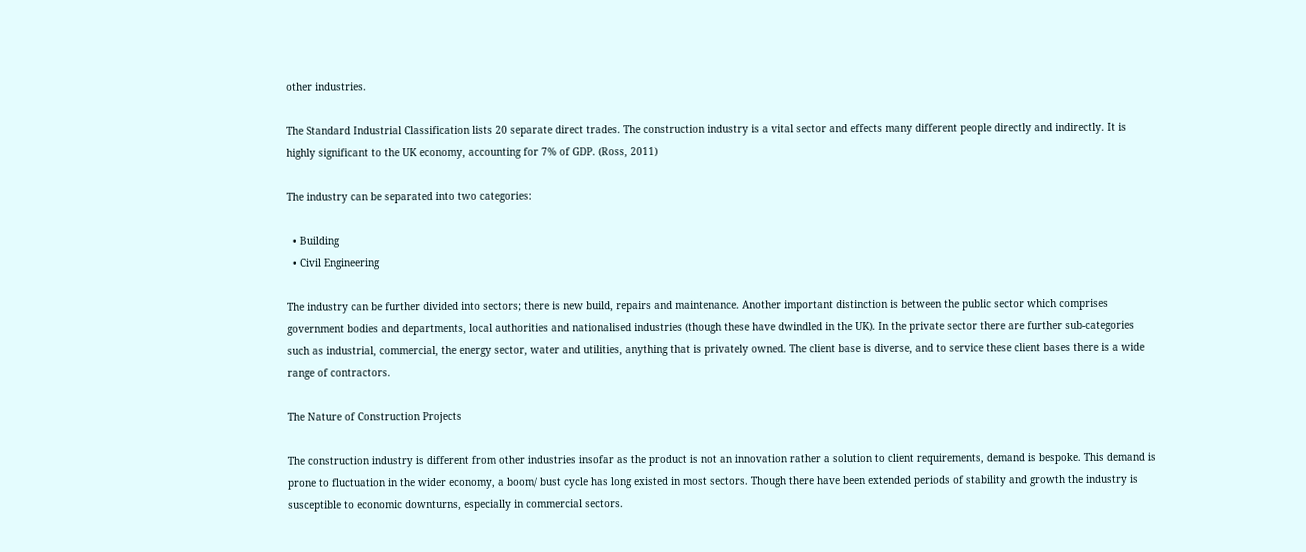other industries.

The Standard Industrial Classification lists 20 separate direct trades. The construction industry is a vital sector and effects many different people directly and indirectly. It is highly significant to the UK economy, accounting for 7% of GDP. (Ross, 2011)

The industry can be separated into two categories:

  • Building
  • Civil Engineering

The industry can be further divided into sectors; there is new build, repairs and maintenance. Another important distinction is between the public sector which comprises government bodies and departments, local authorities and nationalised industries (though these have dwindled in the UK). In the private sector there are further sub-categories such as industrial, commercial, the energy sector, water and utilities, anything that is privately owned. The client base is diverse, and to service these client bases there is a wide range of contractors.

The Nature of Construction Projects

The construction industry is different from other industries insofar as the product is not an innovation rather a solution to client requirements, demand is bespoke. This demand is prone to fluctuation in the wider economy, a boom/ bust cycle has long existed in most sectors. Though there have been extended periods of stability and growth the industry is susceptible to economic downturns, especially in commercial sectors.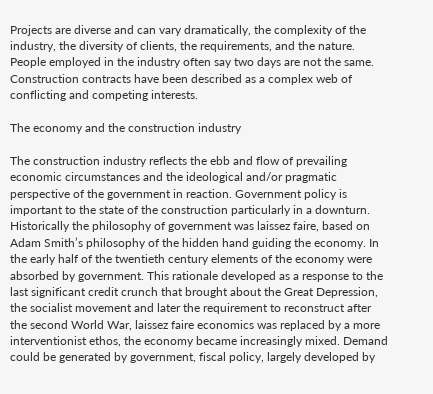Projects are diverse and can vary dramatically, the complexity of the industry, the diversity of clients, the requirements, and the nature. People employed in the industry often say two days are not the same. Construction contracts have been described as a complex web of conflicting and competing interests.

The economy and the construction industry

The construction industry reflects the ebb and flow of prevailing economic circumstances and the ideological and/or pragmatic perspective of the government in reaction. Government policy is important to the state of the construction particularly in a downturn. Historically the philosophy of government was laissez faire, based on Adam Smith’s philosophy of the hidden hand guiding the economy. In the early half of the twentieth century elements of the economy were absorbed by government. This rationale developed as a response to the last significant credit crunch that brought about the Great Depression, the socialist movement and later the requirement to reconstruct after the second World War, laissez faire economics was replaced by a more interventionist ethos, the economy became increasingly mixed. Demand could be generated by government, fiscal policy, largely developed by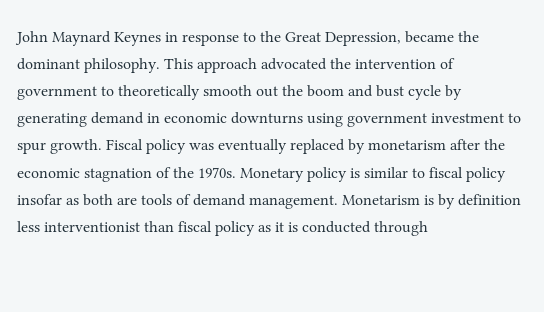John Maynard Keynes in response to the Great Depression, became the dominant philosophy. This approach advocated the intervention of government to theoretically smooth out the boom and bust cycle by generating demand in economic downturns using government investment to spur growth. Fiscal policy was eventually replaced by monetarism after the economic stagnation of the 1970s. Monetary policy is similar to fiscal policy insofar as both are tools of demand management. Monetarism is by definition less interventionist than fiscal policy as it is conducted through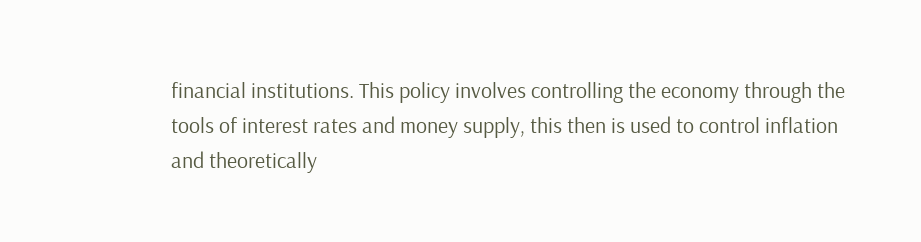financial institutions. This policy involves controlling the economy through the tools of interest rates and money supply, this then is used to control inflation and theoretically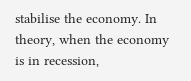stabilise the economy. In theory, when the economy is in recession,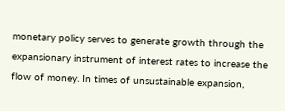monetary policy serves to generate growth through the expansionary instrument of interest rates to increase the flow of money. In times of unsustainable expansion,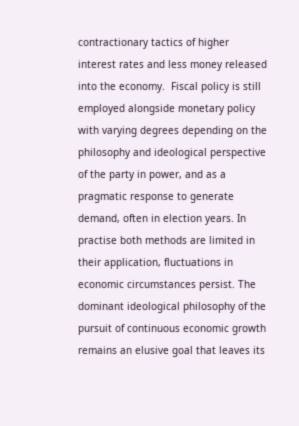contractionary tactics of higher interest rates and less money released into the economy.  Fiscal policy is still employed alongside monetary policy with varying degrees depending on the philosophy and ideological perspective of the party in power, and as a pragmatic response to generate demand, often in election years. In practise both methods are limited in their application, fluctuations in economic circumstances persist. The dominant ideological philosophy of the pursuit of continuous economic growth remains an elusive goal that leaves its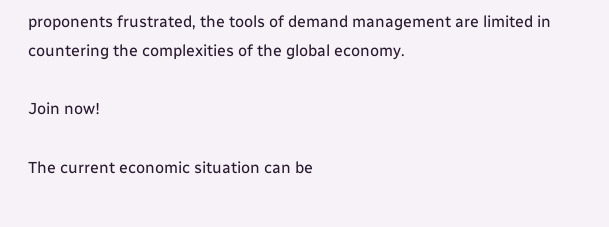proponents frustrated, the tools of demand management are limited in countering the complexities of the global economy.

Join now!

The current economic situation can be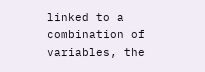linked to a combination of variables, the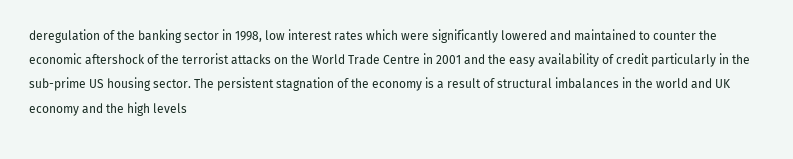deregulation of the banking sector in 1998, low interest rates which were significantly lowered and maintained to counter the economic aftershock of the terrorist attacks on the World Trade Centre in 2001 and the easy availability of credit particularly in the sub-prime US housing sector. The persistent stagnation of the economy is a result of structural imbalances in the world and UK economy and the high levels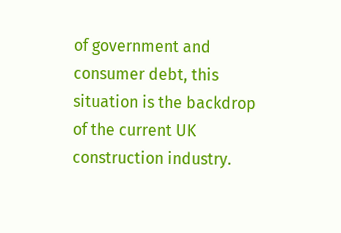of government and consumer debt, this situation is the backdrop of the current UK construction industry.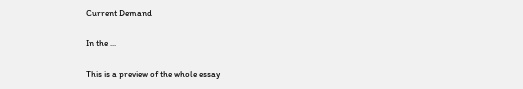Current Demand

In the ...

This is a preview of the whole essay